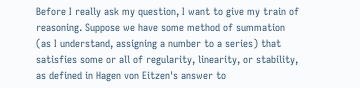Before I really ask my question, I want to give my train of reasoning. Suppose we have some method of summation (as I understand, assigning a number to a series) that satisfies some or all of regularity, linearity, or stability, as defined in Hagen von Eitzen's answer to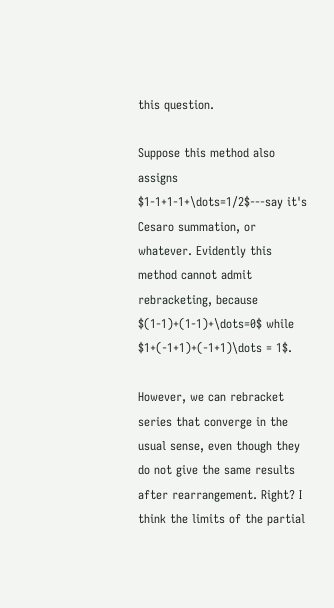this question.

Suppose this method also assigns $1-1+1-1+\dots=1/2$---say it's Cesaro summation, or whatever. Evidently this method cannot admit rebracketing, because $(1-1)+(1-1)+\dots=0$ while $1+(-1+1)+(-1+1)\dots = 1$.

However, we can rebracket series that converge in the usual sense, even though they do not give the same results after rearrangement. Right? I think the limits of the partial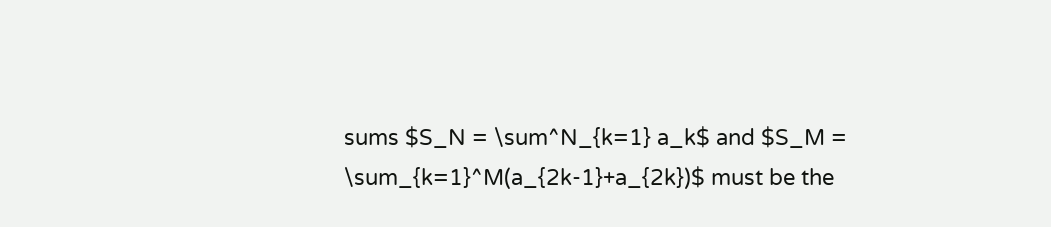sums $S_N = \sum^N_{k=1} a_k$ and $S_M = \sum_{k=1}^M(a_{2k-1}+a_{2k})$ must be the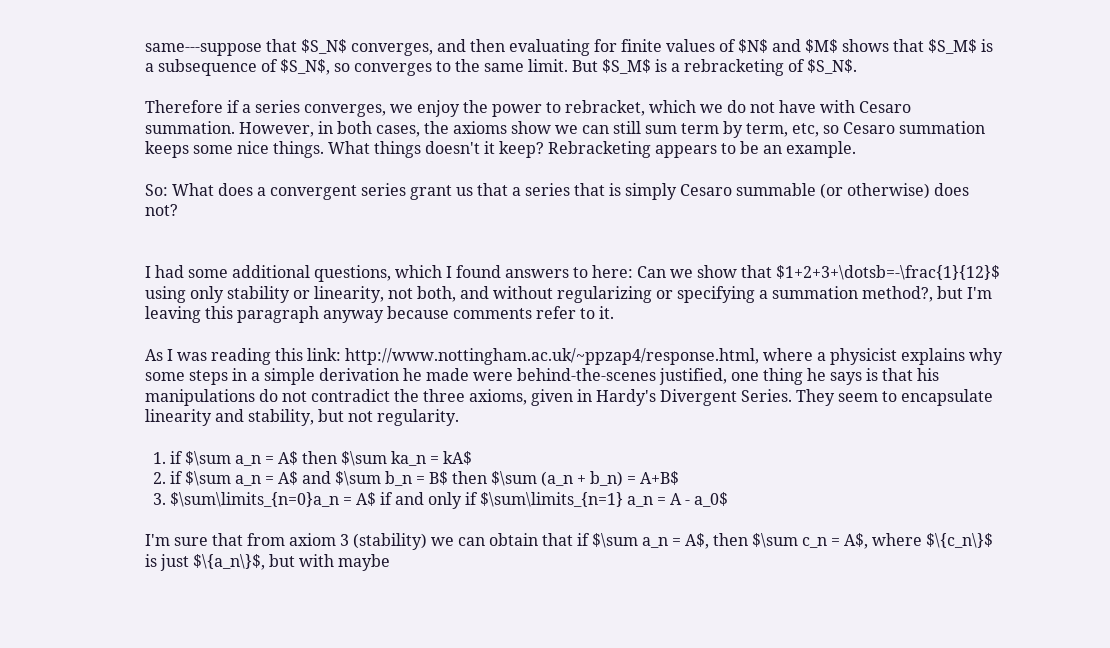same---suppose that $S_N$ converges, and then evaluating for finite values of $N$ and $M$ shows that $S_M$ is a subsequence of $S_N$, so converges to the same limit. But $S_M$ is a rebracketing of $S_N$.

Therefore if a series converges, we enjoy the power to rebracket, which we do not have with Cesaro summation. However, in both cases, the axioms show we can still sum term by term, etc, so Cesaro summation keeps some nice things. What things doesn't it keep? Rebracketing appears to be an example.

So: What does a convergent series grant us that a series that is simply Cesaro summable (or otherwise) does not?


I had some additional questions, which I found answers to here: Can we show that $1+2+3+\dotsb=-\frac{1}{12}$ using only stability or linearity, not both, and without regularizing or specifying a summation method?, but I'm leaving this paragraph anyway because comments refer to it.

As I was reading this link: http://www.nottingham.ac.uk/~ppzap4/response.html, where a physicist explains why some steps in a simple derivation he made were behind-the-scenes justified, one thing he says is that his manipulations do not contradict the three axioms, given in Hardy's Divergent Series. They seem to encapsulate linearity and stability, but not regularity.

  1. if $\sum a_n = A$ then $\sum ka_n = kA$
  2. if $\sum a_n = A$ and $\sum b_n = B$ then $\sum (a_n + b_n) = A+B$
  3. $\sum\limits_{n=0}a_n = A$ if and only if $\sum\limits_{n=1} a_n = A - a_0$

I'm sure that from axiom 3 (stability) we can obtain that if $\sum a_n = A$, then $\sum c_n = A$, where $\{c_n\}$ is just $\{a_n\}$, but with maybe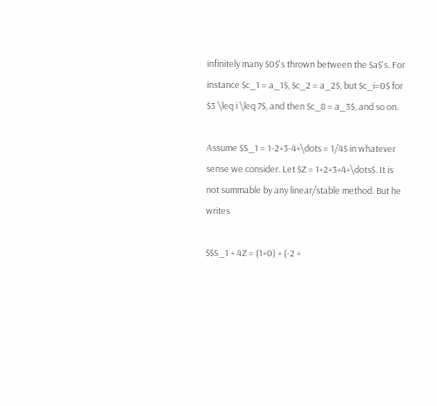infinitely many $0$'s thrown between the $a$'s. For instance $c_1 = a_1$, $c_2 = a_2$, but $c_i=0$ for $3 \leq i \leq 7$, and then $c_8 = a_3$, and so on.

Assume $S_1 = 1-2+3-4+\dots = 1/4$ in whatever sense we consider. Let $Z = 1+2+3+4+\dots$. It is not summable by any linear/stable method. But he writes

$$S_1 + 4Z = (1+0) + (-2 +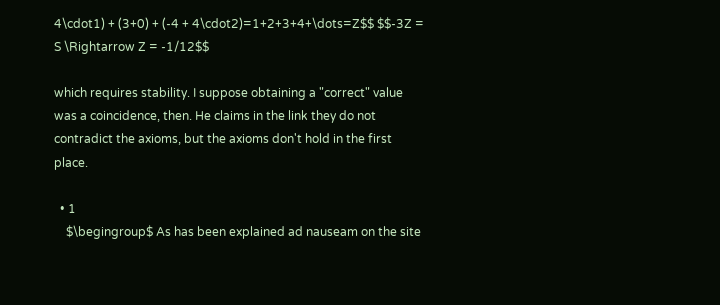4\cdot1) + (3+0) + (-4 + 4\cdot2)=1+2+3+4+\dots=Z$$ $$-3Z = S \Rightarrow Z = -1/12$$

which requires stability. I suppose obtaining a "correct" value was a coincidence, then. He claims in the link they do not contradict the axioms, but the axioms don't hold in the first place.

  • 1
    $\begingroup$ As has been explained ad nauseam on the site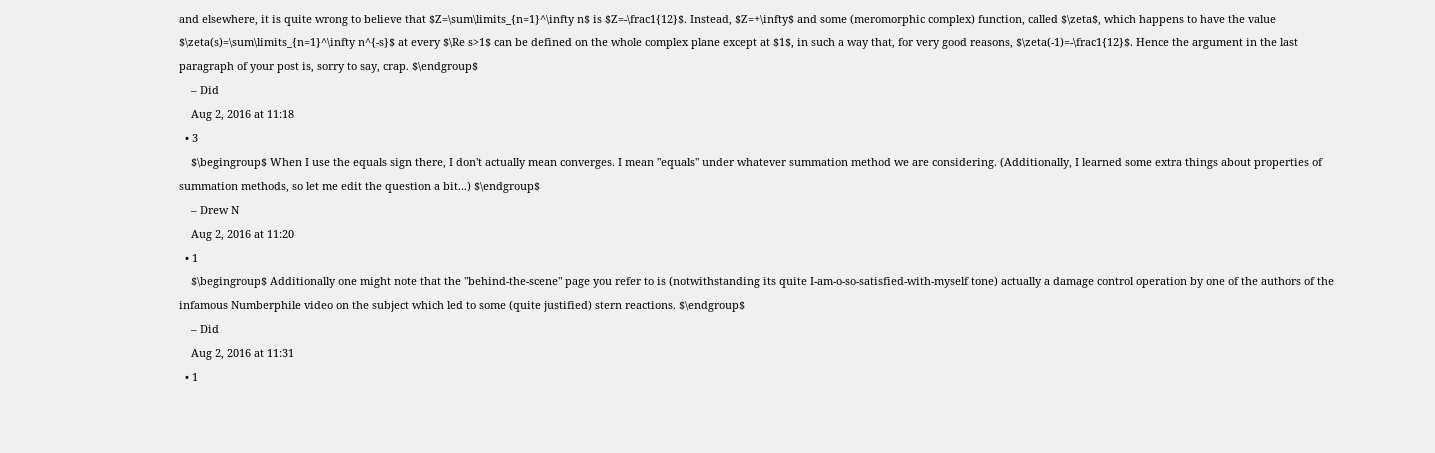and elsewhere, it is quite wrong to believe that $Z=\sum\limits_{n=1}^\infty n$ is $Z=-\frac1{12}$. Instead, $Z=+\infty$ and some (meromorphic complex) function, called $\zeta$, which happens to have the value $\zeta(s)=\sum\limits_{n=1}^\infty n^{-s}$ at every $\Re s>1$ can be defined on the whole complex plane except at $1$, in such a way that, for very good reasons, $\zeta(-1)=-\frac1{12}$. Hence the argument in the last paragraph of your post is, sorry to say, crap. $\endgroup$
    – Did
    Aug 2, 2016 at 11:18
  • 3
    $\begingroup$ When I use the equals sign there, I don't actually mean converges. I mean "equals" under whatever summation method we are considering. (Additionally, I learned some extra things about properties of summation methods, so let me edit the question a bit...) $\endgroup$
    – Drew N
    Aug 2, 2016 at 11:20
  • 1
    $\begingroup$ Additionally one might note that the "behind-the-scene" page you refer to is (notwithstanding its quite I-am-o-so-satisfied-with-myself tone) actually a damage control operation by one of the authors of the infamous Numberphile video on the subject which led to some (quite justified) stern reactions. $\endgroup$
    – Did
    Aug 2, 2016 at 11:31
  • 1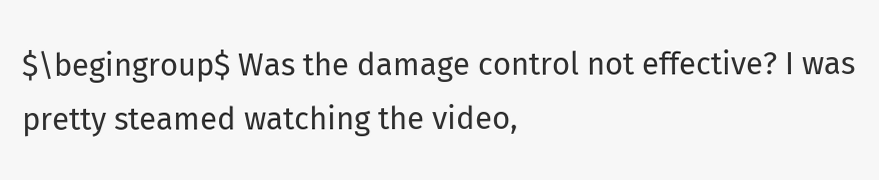$\begingroup$ Was the damage control not effective? I was pretty steamed watching the video,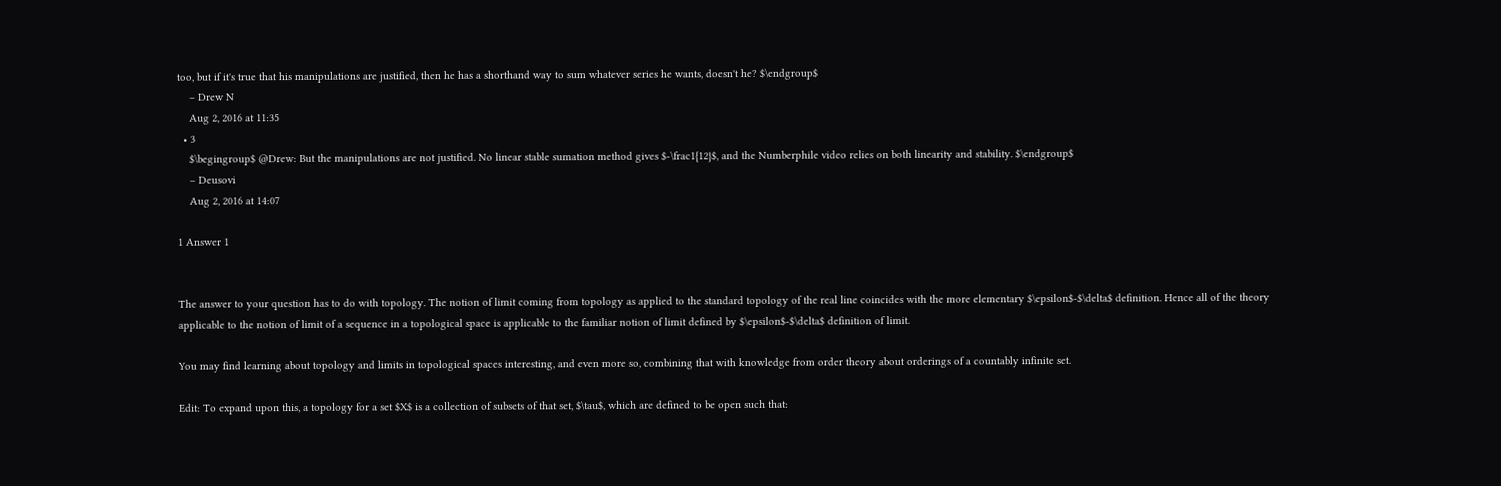too, but if it's true that his manipulations are justified, then he has a shorthand way to sum whatever series he wants, doesn't he? $\endgroup$
    – Drew N
    Aug 2, 2016 at 11:35
  • 3
    $\begingroup$ @Drew: But the manipulations are not justified. No linear stable sumation method gives $-\frac1{12}$, and the Numberphile video relies on both linearity and stability. $\endgroup$
    – Deusovi
    Aug 2, 2016 at 14:07

1 Answer 1


The answer to your question has to do with topology. The notion of limit coming from topology as applied to the standard topology of the real line coincides with the more elementary $\epsilon$-$\delta$ definition. Hence all of the theory applicable to the notion of limit of a sequence in a topological space is applicable to the familiar notion of limit defined by $\epsilon$-$\delta$ definition of limit.

You may find learning about topology and limits in topological spaces interesting, and even more so, combining that with knowledge from order theory about orderings of a countably infinite set.

Edit: To expand upon this, a topology for a set $X$ is a collection of subsets of that set, $\tau$, which are defined to be open such that: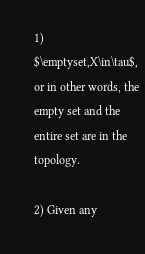1) $\emptyset,X\in\tau$, or in other words, the empty set and the entire set are in the topology.

2) Given any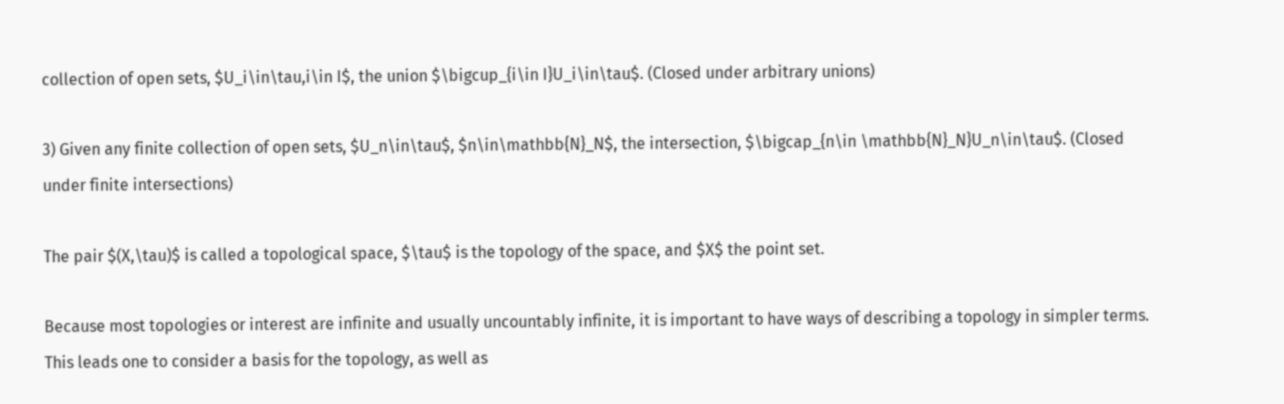collection of open sets, $U_i\in\tau,i\in I$, the union $\bigcup_{i\in I}U_i\in\tau$. (Closed under arbitrary unions)

3) Given any finite collection of open sets, $U_n\in\tau$, $n\in\mathbb{N}_N$, the intersection, $\bigcap_{n\in \mathbb{N}_N}U_n\in\tau$. (Closed under finite intersections)

The pair $(X,\tau)$ is called a topological space, $\tau$ is the topology of the space, and $X$ the point set.

Because most topologies or interest are infinite and usually uncountably infinite, it is important to have ways of describing a topology in simpler terms. This leads one to consider a basis for the topology, as well as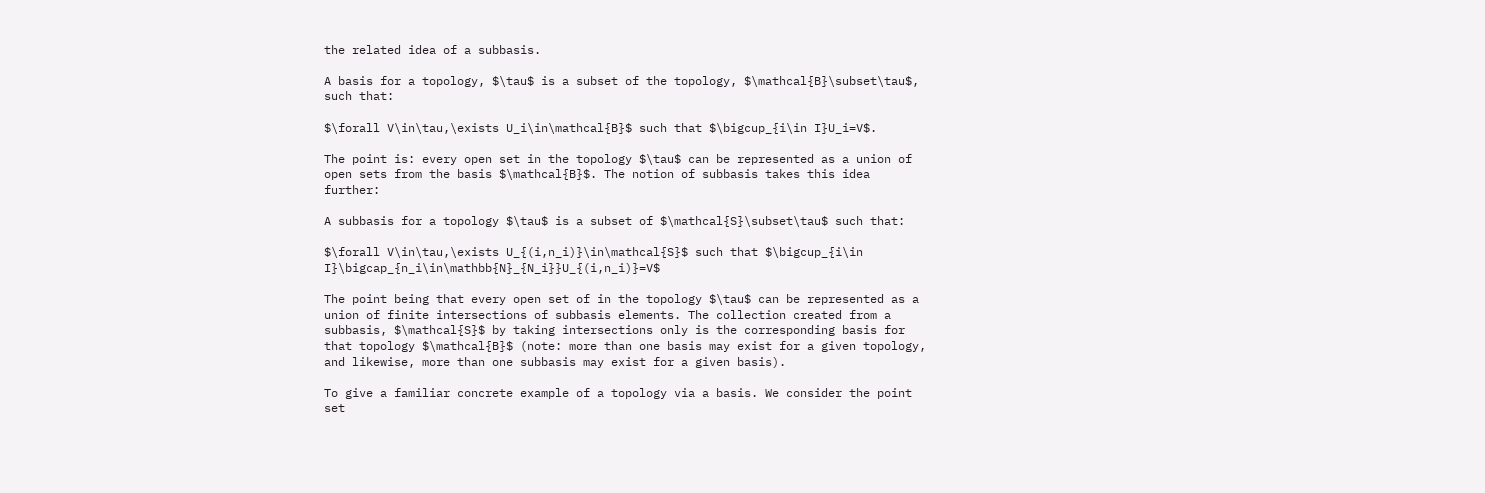the related idea of a subbasis.

A basis for a topology, $\tau$ is a subset of the topology, $\mathcal{B}\subset\tau$, such that:

$\forall V\in\tau,\exists U_i\in\mathcal{B}$ such that $\bigcup_{i\in I}U_i=V$.

The point is: every open set in the topology $\tau$ can be represented as a union of open sets from the basis $\mathcal{B}$. The notion of subbasis takes this idea further:

A subbasis for a topology $\tau$ is a subset of $\mathcal{S}\subset\tau$ such that:

$\forall V\in\tau,\exists U_{(i,n_i)}\in\mathcal{S}$ such that $\bigcup_{i\in I}\bigcap_{n_i\in\mathbb{N}_{N_i}}U_{(i,n_i)}=V$

The point being that every open set of in the topology $\tau$ can be represented as a union of finite intersections of subbasis elements. The collection created from a subbasis, $\mathcal{S}$ by taking intersections only is the corresponding basis for that topology $\mathcal{B}$ (note: more than one basis may exist for a given topology, and likewise, more than one subbasis may exist for a given basis).

To give a familiar concrete example of a topology via a basis. We consider the point set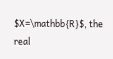$X=\mathbb{R}$, the real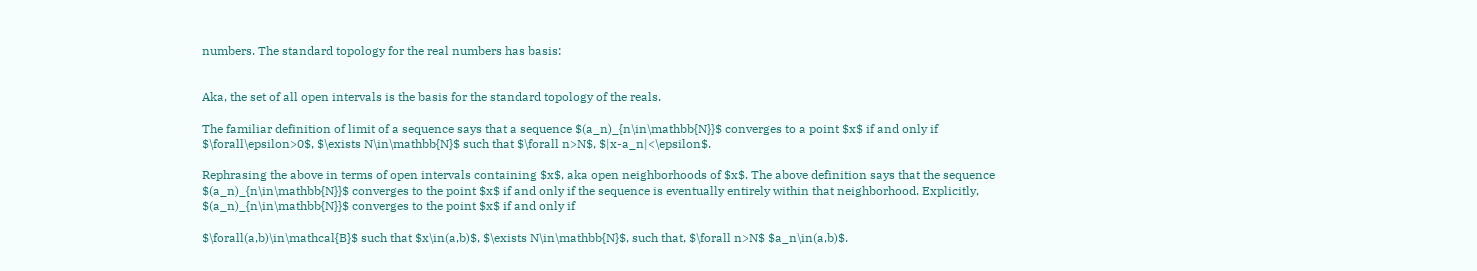numbers. The standard topology for the real numbers has basis:


Aka, the set of all open intervals is the basis for the standard topology of the reals.

The familiar definition of limit of a sequence says that a sequence $(a_n)_{n\in\mathbb{N}}$ converges to a point $x$ if and only if $\forall\epsilon>0$, $\exists N\in\mathbb{N}$ such that $\forall n>N$, $|x-a_n|<\epsilon$.

Rephrasing the above in terms of open intervals containing $x$, aka open neighborhoods of $x$. The above definition says that the sequence $(a_n)_{n\in\mathbb{N}}$ converges to the point $x$ if and only if the sequence is eventually entirely within that neighborhood. Explicitly, $(a_n)_{n\in\mathbb{N}}$ converges to the point $x$ if and only if

$\forall(a,b)\in\mathcal{B}$ such that $x\in(a,b)$, $\exists N\in\mathbb{N}$, such that, $\forall n>N$ $a_n\in(a,b)$.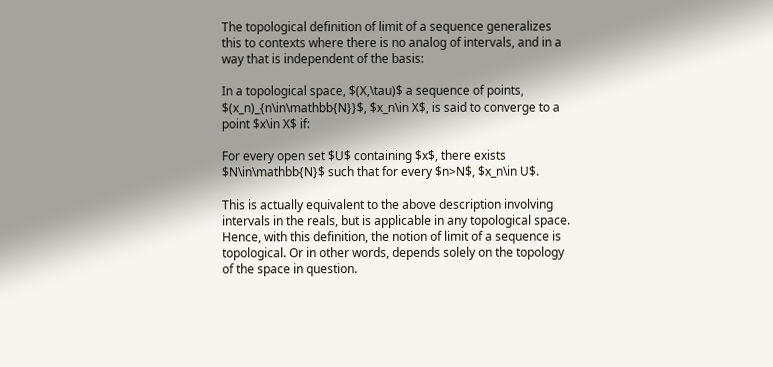The topological definition of limit of a sequence generalizes this to contexts where there is no analog of intervals, and in a way that is independent of the basis:

In a topological space, $(X,\tau)$ a sequence of points, $(x_n)_{n\in\mathbb{N}}$, $x_n\in X$, is said to converge to a point $x\in X$ if:

For every open set $U$ containing $x$, there exists $N\in\mathbb{N}$ such that for every $n>N$, $x_n\in U$.

This is actually equivalent to the above description involving intervals in the reals, but is applicable in any topological space. Hence, with this definition, the notion of limit of a sequence is topological. Or in other words, depends solely on the topology of the space in question.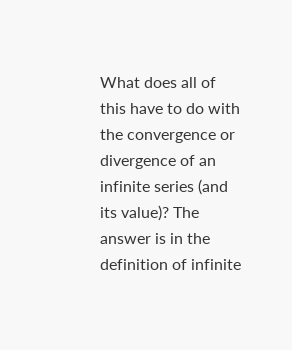What does all of this have to do with the convergence or divergence of an infinite series (and its value)? The answer is in the definition of infinite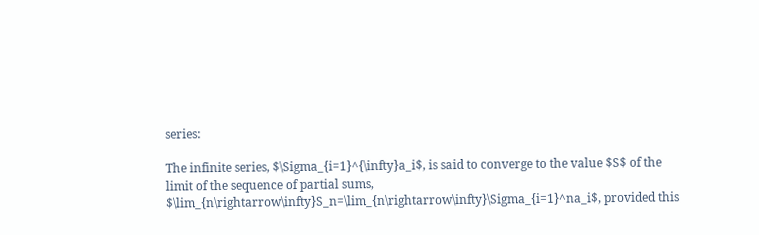series:

The infinite series, $\Sigma_{i=1}^{\infty}a_i$, is said to converge to the value $S$ of the limit of the sequence of partial sums, $\lim_{n\rightarrow\infty}S_n=\lim_{n\rightarrow\infty}\Sigma_{i=1}^na_i$, provided this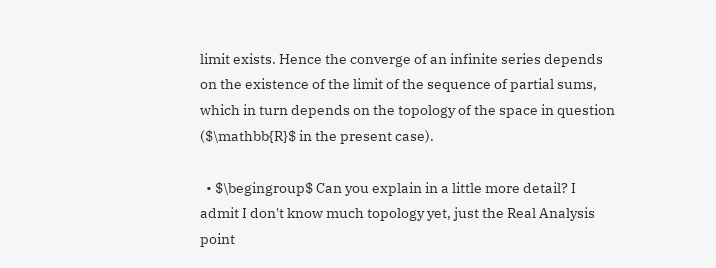limit exists. Hence the converge of an infinite series depends on the existence of the limit of the sequence of partial sums, which in turn depends on the topology of the space in question ($\mathbb{R}$ in the present case).

  • $\begingroup$ Can you explain in a little more detail? I admit I don't know much topology yet, just the Real Analysis point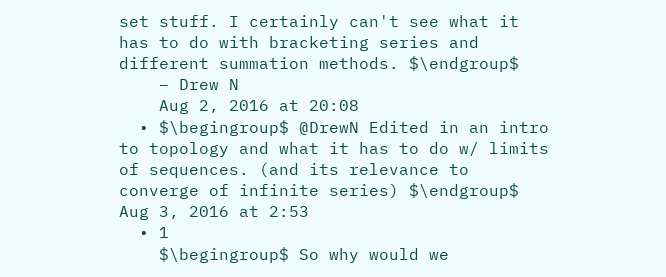set stuff. I certainly can't see what it has to do with bracketing series and different summation methods. $\endgroup$
    – Drew N
    Aug 2, 2016 at 20:08
  • $\begingroup$ @DrewN Edited in an intro to topology and what it has to do w/ limits of sequences. (and its relevance to converge of infinite series) $\endgroup$ Aug 3, 2016 at 2:53
  • 1
    $\begingroup$ So why would we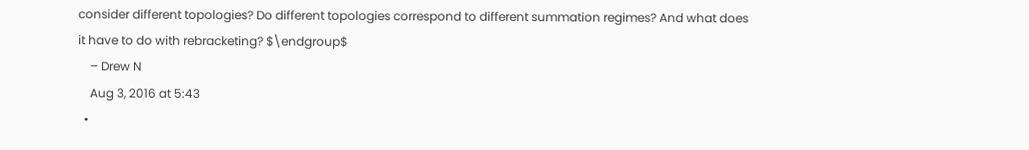consider different topologies? Do different topologies correspond to different summation regimes? And what does it have to do with rebracketing? $\endgroup$
    – Drew N
    Aug 3, 2016 at 5:43
  •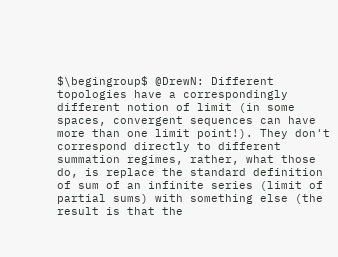$\begingroup$ @DrewN: Different topologies have a correspondingly different notion of limit (in some spaces, convergent sequences can have more than one limit point!). They don't correspond directly to different summation regimes, rather, what those do, is replace the standard definition of sum of an infinite series (limit of partial sums) with something else (the result is that the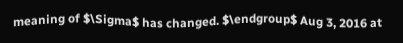meaning of $\Sigma$ has changed. $\endgroup$ Aug 3, 2016 at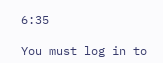6:35

You must log in to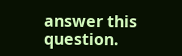answer this question.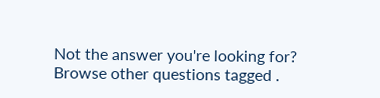Not the answer you're looking for? Browse other questions tagged .